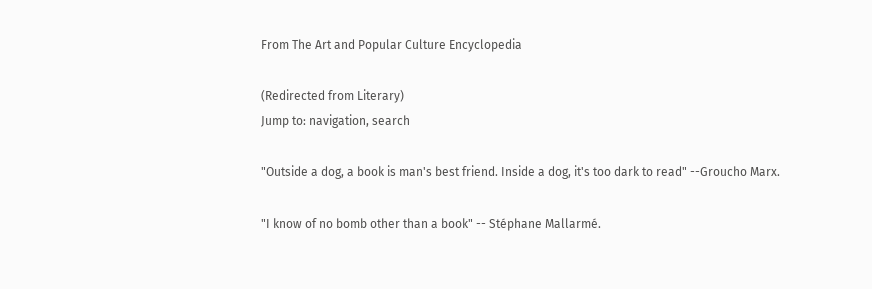From The Art and Popular Culture Encyclopedia

(Redirected from Literary)
Jump to: navigation, search

"Outside a dog, a book is man's best friend. Inside a dog, it's too dark to read" --Groucho Marx.

"I know of no bomb other than a book" -- Stéphane Mallarmé.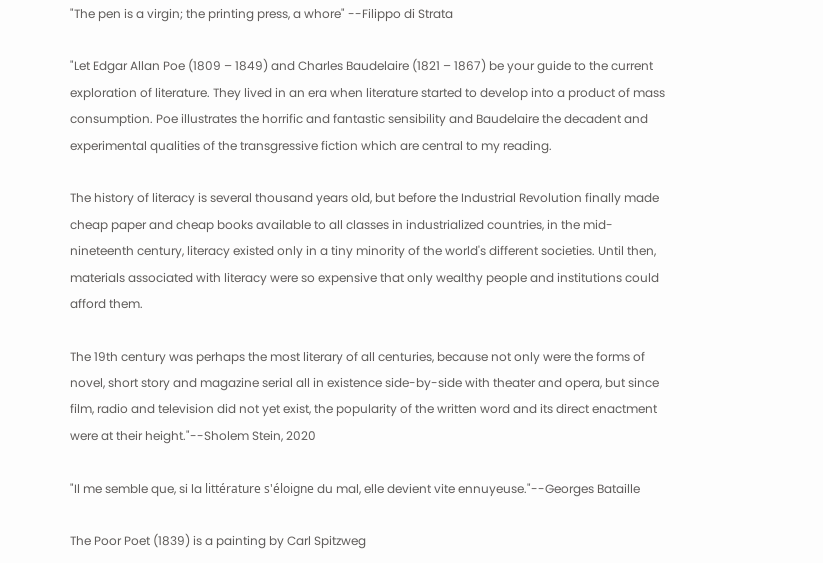"The pen is a virgin; the printing press, a whore" --Filippo di Strata

"Let Edgar Allan Poe (1809 – 1849) and Charles Baudelaire (1821 – 1867) be your guide to the current exploration of literature. They lived in an era when literature started to develop into a product of mass consumption. Poe illustrates the horrific and fantastic sensibility and Baudelaire the decadent and experimental qualities of the transgressive fiction which are central to my reading.

The history of literacy is several thousand years old, but before the Industrial Revolution finally made cheap paper and cheap books available to all classes in industrialized countries, in the mid-nineteenth century, literacy existed only in a tiny minority of the world's different societies. Until then, materials associated with literacy were so expensive that only wealthy people and institutions could afford them.

The 19th century was perhaps the most literary of all centuries, because not only were the forms of novel, short story and magazine serial all in existence side-by-side with theater and opera, but since film, radio and television did not yet exist, the popularity of the written word and its direct enactment were at their height."--Sholem Stein, 2020

"Il me semble que, si la littérature s'éloigne du mal, elle devient vite ennuyeuse."--Georges Bataille

The Poor Poet (1839) is a painting by Carl Spitzweg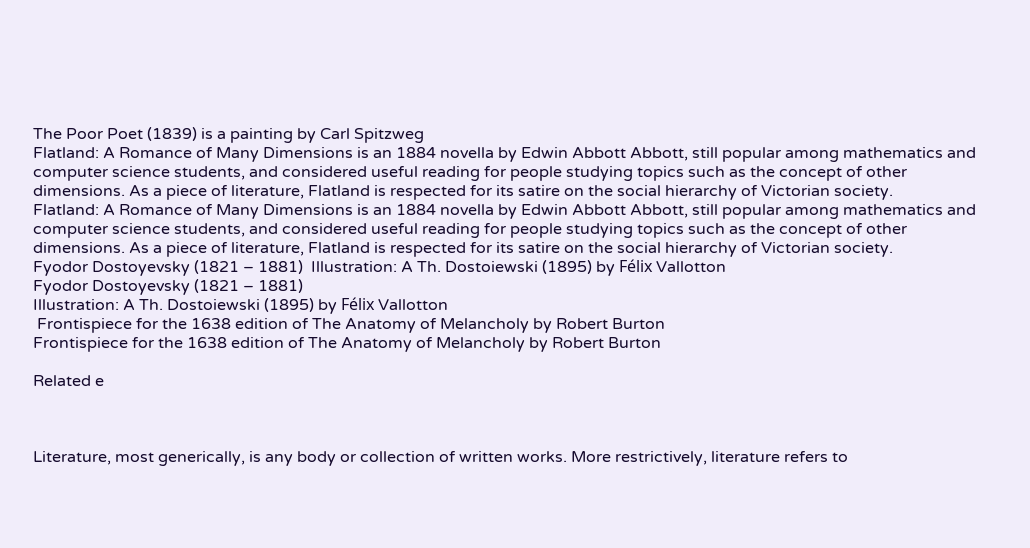The Poor Poet (1839) is a painting by Carl Spitzweg
Flatland: A Romance of Many Dimensions is an 1884 novella by Edwin Abbott Abbott, still popular among mathematics and computer science students, and considered useful reading for people studying topics such as the concept of other dimensions. As a piece of literature, Flatland is respected for its satire on the social hierarchy of Victorian society.
Flatland: A Romance of Many Dimensions is an 1884 novella by Edwin Abbott Abbott, still popular among mathematics and computer science students, and considered useful reading for people studying topics such as the concept of other dimensions. As a piece of literature, Flatland is respected for its satire on the social hierarchy of Victorian society.
Fyodor Dostoyevsky (1821 – 1881)  Illustration: A Th. Dostoiewski (1895) by Félix Vallotton
Fyodor Dostoyevsky (1821 – 1881)
Illustration: A Th. Dostoiewski (1895) by Félix Vallotton
 Frontispiece for the 1638 edition of The Anatomy of Melancholy by Robert Burton
Frontispiece for the 1638 edition of The Anatomy of Melancholy by Robert Burton

Related e



Literature, most generically, is any body or collection of written works. More restrictively, literature refers to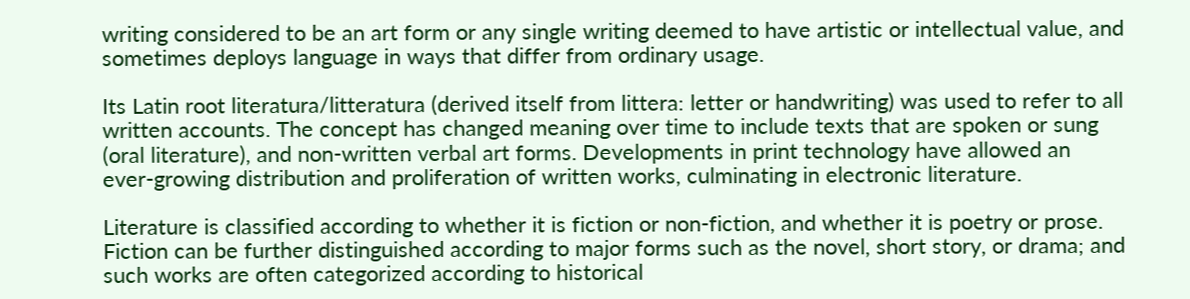writing considered to be an art form or any single writing deemed to have artistic or intellectual value, and sometimes deploys language in ways that differ from ordinary usage.

Its Latin root literatura/litteratura (derived itself from littera: letter or handwriting) was used to refer to all written accounts. The concept has changed meaning over time to include texts that are spoken or sung (oral literature), and non-written verbal art forms. Developments in print technology have allowed an ever-growing distribution and proliferation of written works, culminating in electronic literature.

Literature is classified according to whether it is fiction or non-fiction, and whether it is poetry or prose. Fiction can be further distinguished according to major forms such as the novel, short story, or drama; and such works are often categorized according to historical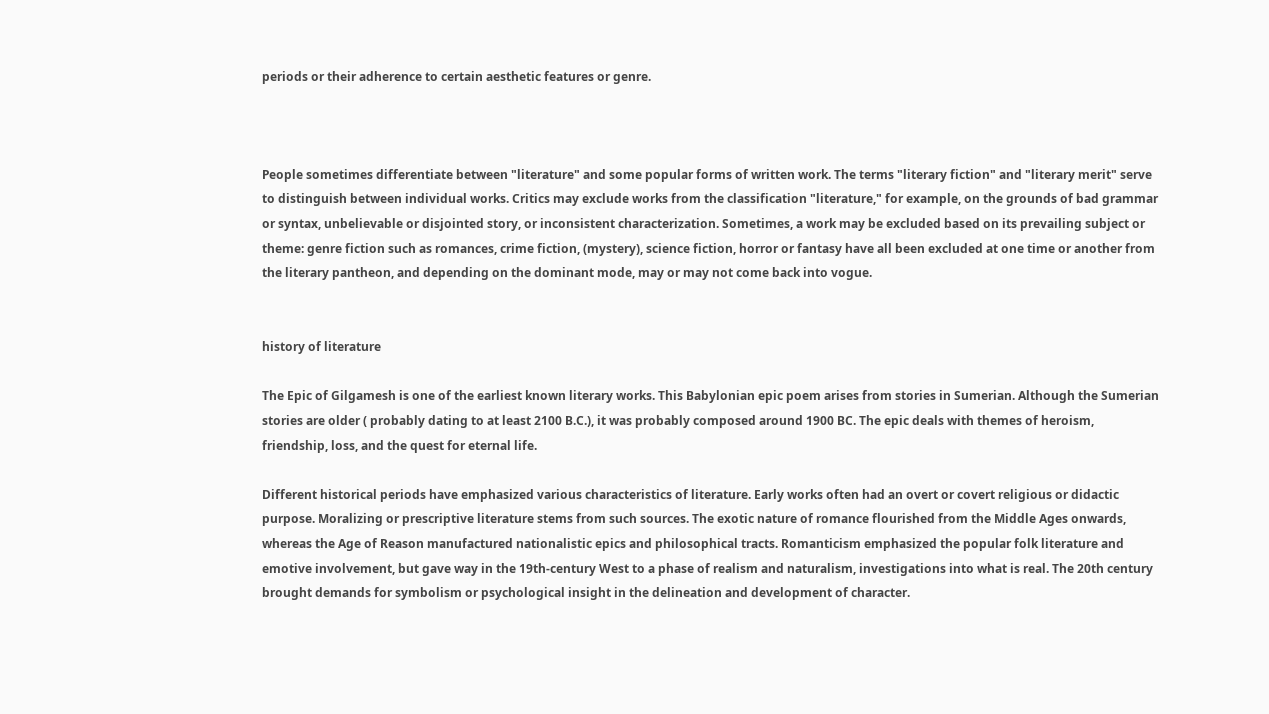periods or their adherence to certain aesthetic features or genre.



People sometimes differentiate between "literature" and some popular forms of written work. The terms "literary fiction" and "literary merit" serve to distinguish between individual works. Critics may exclude works from the classification "literature," for example, on the grounds of bad grammar or syntax, unbelievable or disjointed story, or inconsistent characterization. Sometimes, a work may be excluded based on its prevailing subject or theme: genre fiction such as romances, crime fiction, (mystery), science fiction, horror or fantasy have all been excluded at one time or another from the literary pantheon, and depending on the dominant mode, may or may not come back into vogue.


history of literature

The Epic of Gilgamesh is one of the earliest known literary works. This Babylonian epic poem arises from stories in Sumerian. Although the Sumerian stories are older ( probably dating to at least 2100 B.C.), it was probably composed around 1900 BC. The epic deals with themes of heroism, friendship, loss, and the quest for eternal life.

Different historical periods have emphasized various characteristics of literature. Early works often had an overt or covert religious or didactic purpose. Moralizing or prescriptive literature stems from such sources. The exotic nature of romance flourished from the Middle Ages onwards, whereas the Age of Reason manufactured nationalistic epics and philosophical tracts. Romanticism emphasized the popular folk literature and emotive involvement, but gave way in the 19th-century West to a phase of realism and naturalism, investigations into what is real. The 20th century brought demands for symbolism or psychological insight in the delineation and development of character.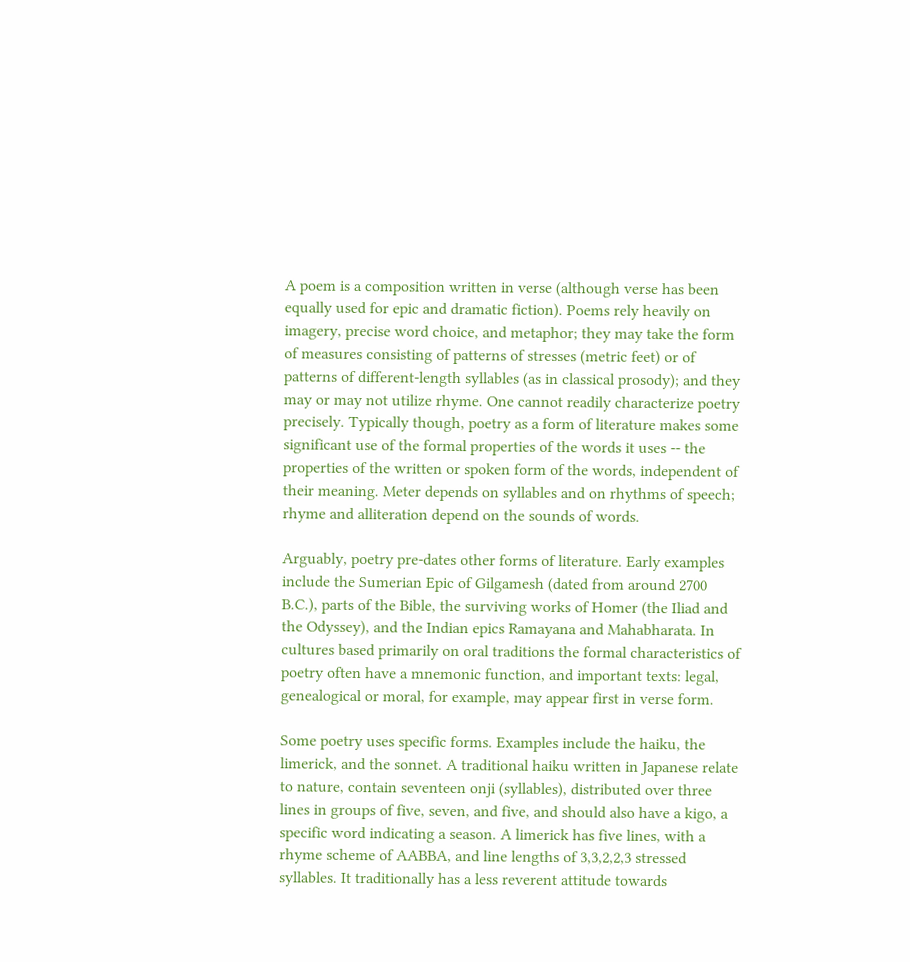A poem is a composition written in verse (although verse has been equally used for epic and dramatic fiction). Poems rely heavily on imagery, precise word choice, and metaphor; they may take the form of measures consisting of patterns of stresses (metric feet) or of patterns of different-length syllables (as in classical prosody); and they may or may not utilize rhyme. One cannot readily characterize poetry precisely. Typically though, poetry as a form of literature makes some significant use of the formal properties of the words it uses -- the properties of the written or spoken form of the words, independent of their meaning. Meter depends on syllables and on rhythms of speech; rhyme and alliteration depend on the sounds of words.

Arguably, poetry pre-dates other forms of literature. Early examples include the Sumerian Epic of Gilgamesh (dated from around 2700 B.C.), parts of the Bible, the surviving works of Homer (the Iliad and the Odyssey), and the Indian epics Ramayana and Mahabharata. In cultures based primarily on oral traditions the formal characteristics of poetry often have a mnemonic function, and important texts: legal, genealogical or moral, for example, may appear first in verse form.

Some poetry uses specific forms. Examples include the haiku, the limerick, and the sonnet. A traditional haiku written in Japanese relate to nature, contain seventeen onji (syllables), distributed over three lines in groups of five, seven, and five, and should also have a kigo, a specific word indicating a season. A limerick has five lines, with a rhyme scheme of AABBA, and line lengths of 3,3,2,2,3 stressed syllables. It traditionally has a less reverent attitude towards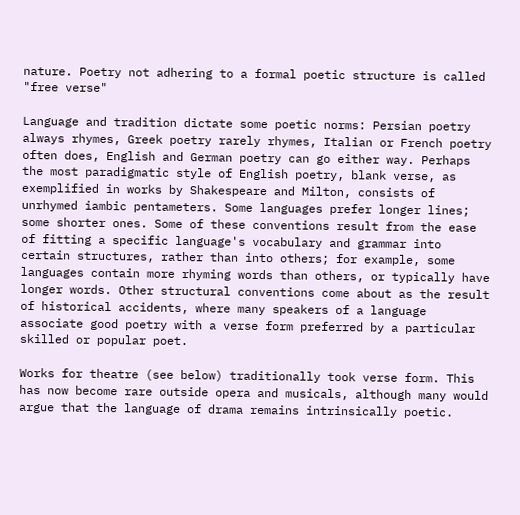nature. Poetry not adhering to a formal poetic structure is called "free verse"

Language and tradition dictate some poetic norms: Persian poetry always rhymes, Greek poetry rarely rhymes, Italian or French poetry often does, English and German poetry can go either way. Perhaps the most paradigmatic style of English poetry, blank verse, as exemplified in works by Shakespeare and Milton, consists of unrhymed iambic pentameters. Some languages prefer longer lines; some shorter ones. Some of these conventions result from the ease of fitting a specific language's vocabulary and grammar into certain structures, rather than into others; for example, some languages contain more rhyming words than others, or typically have longer words. Other structural conventions come about as the result of historical accidents, where many speakers of a language associate good poetry with a verse form preferred by a particular skilled or popular poet.

Works for theatre (see below) traditionally took verse form. This has now become rare outside opera and musicals, although many would argue that the language of drama remains intrinsically poetic.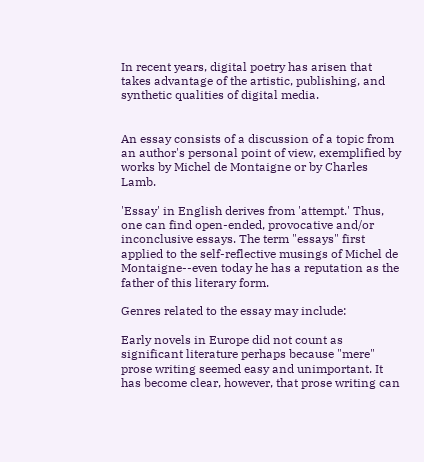In recent years, digital poetry has arisen that takes advantage of the artistic, publishing, and synthetic qualities of digital media.


An essay consists of a discussion of a topic from an author's personal point of view, exemplified by works by Michel de Montaigne or by Charles Lamb.

'Essay' in English derives from 'attempt.' Thus, one can find open-ended, provocative and/or inconclusive essays. The term "essays" first applied to the self-reflective musings of Michel de Montaigne--even today he has a reputation as the father of this literary form.

Genres related to the essay may include:

Early novels in Europe did not count as significant literature perhaps because "mere" prose writing seemed easy and unimportant. It has become clear, however, that prose writing can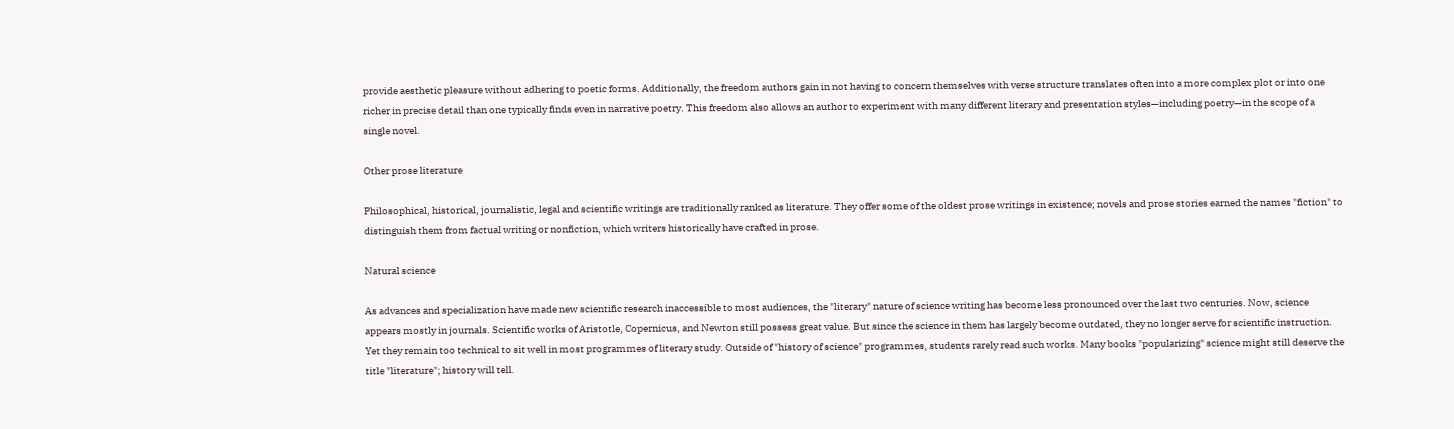provide aesthetic pleasure without adhering to poetic forms. Additionally, the freedom authors gain in not having to concern themselves with verse structure translates often into a more complex plot or into one richer in precise detail than one typically finds even in narrative poetry. This freedom also allows an author to experiment with many different literary and presentation styles—including poetry—in the scope of a single novel.

Other prose literature

Philosophical, historical, journalistic, legal and scientific writings are traditionally ranked as literature. They offer some of the oldest prose writings in existence; novels and prose stories earned the names "fiction" to distinguish them from factual writing or nonfiction, which writers historically have crafted in prose.

Natural science

As advances and specialization have made new scientific research inaccessible to most audiences, the "literary" nature of science writing has become less pronounced over the last two centuries. Now, science appears mostly in journals. Scientific works of Aristotle, Copernicus, and Newton still possess great value. But since the science in them has largely become outdated, they no longer serve for scientific instruction. Yet they remain too technical to sit well in most programmes of literary study. Outside of "history of science" programmes, students rarely read such works. Many books "popularizing" science might still deserve the title "literature"; history will tell.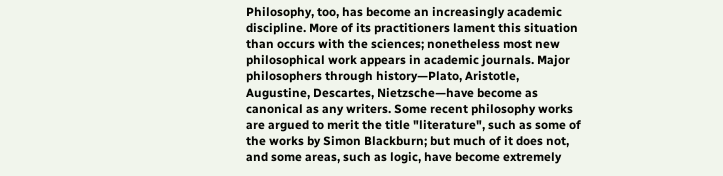Philosophy, too, has become an increasingly academic discipline. More of its practitioners lament this situation than occurs with the sciences; nonetheless most new philosophical work appears in academic journals. Major philosophers through history—Plato, Aristotle, Augustine, Descartes, Nietzsche—have become as canonical as any writers. Some recent philosophy works are argued to merit the title "literature", such as some of the works by Simon Blackburn; but much of it does not, and some areas, such as logic, have become extremely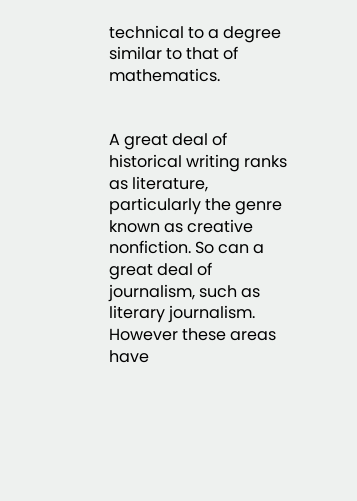technical to a degree similar to that of mathematics.


A great deal of historical writing ranks as literature, particularly the genre known as creative nonfiction. So can a great deal of journalism, such as literary journalism. However these areas have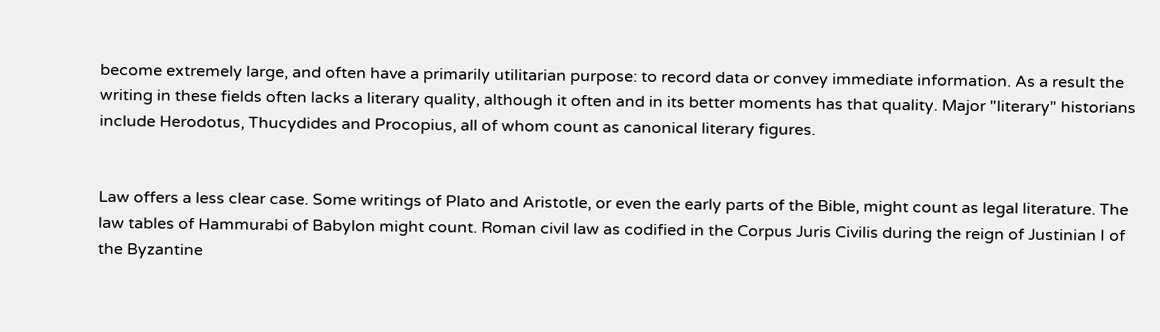become extremely large, and often have a primarily utilitarian purpose: to record data or convey immediate information. As a result the writing in these fields often lacks a literary quality, although it often and in its better moments has that quality. Major "literary" historians include Herodotus, Thucydides and Procopius, all of whom count as canonical literary figures.


Law offers a less clear case. Some writings of Plato and Aristotle, or even the early parts of the Bible, might count as legal literature. The law tables of Hammurabi of Babylon might count. Roman civil law as codified in the Corpus Juris Civilis during the reign of Justinian I of the Byzantine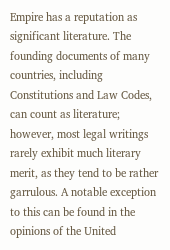Empire has a reputation as significant literature. The founding documents of many countries, including Constitutions and Law Codes, can count as literature; however, most legal writings rarely exhibit much literary merit, as they tend to be rather garrulous. A notable exception to this can be found in the opinions of the United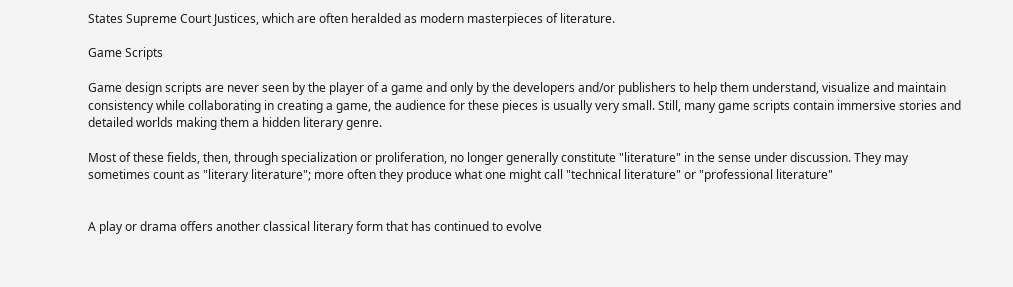States Supreme Court Justices, which are often heralded as modern masterpieces of literature.

Game Scripts

Game design scripts are never seen by the player of a game and only by the developers and/or publishers to help them understand, visualize and maintain consistency while collaborating in creating a game, the audience for these pieces is usually very small. Still, many game scripts contain immersive stories and detailed worlds making them a hidden literary genre.

Most of these fields, then, through specialization or proliferation, no longer generally constitute "literature" in the sense under discussion. They may sometimes count as "literary literature"; more often they produce what one might call "technical literature" or "professional literature"


A play or drama offers another classical literary form that has continued to evolve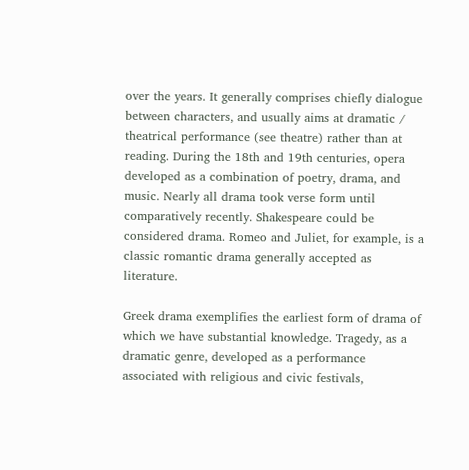over the years. It generally comprises chiefly dialogue between characters, and usually aims at dramatic / theatrical performance (see theatre) rather than at reading. During the 18th and 19th centuries, opera developed as a combination of poetry, drama, and music. Nearly all drama took verse form until comparatively recently. Shakespeare could be considered drama. Romeo and Juliet, for example, is a classic romantic drama generally accepted as literature.

Greek drama exemplifies the earliest form of drama of which we have substantial knowledge. Tragedy, as a dramatic genre, developed as a performance associated with religious and civic festivals,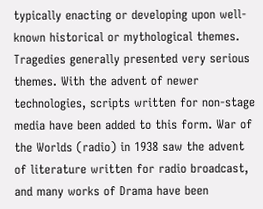typically enacting or developing upon well-known historical or mythological themes. Tragedies generally presented very serious themes. With the advent of newer technologies, scripts written for non-stage media have been added to this form. War of the Worlds (radio) in 1938 saw the advent of literature written for radio broadcast, and many works of Drama have been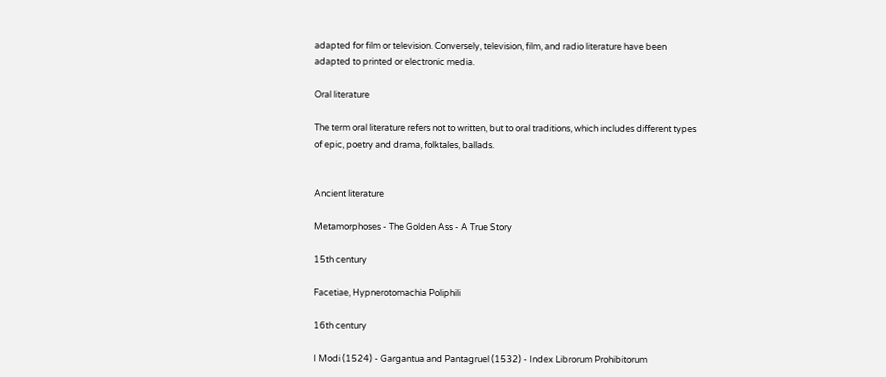adapted for film or television. Conversely, television, film, and radio literature have been adapted to printed or electronic media.

Oral literature

The term oral literature refers not to written, but to oral traditions, which includes different types of epic, poetry and drama, folktales, ballads.


Ancient literature

Metamorphoses - The Golden Ass - A True Story

15th century

Facetiae, Hypnerotomachia Poliphili

16th century

I Modi (1524) - Gargantua and Pantagruel (1532) - Index Librorum Prohibitorum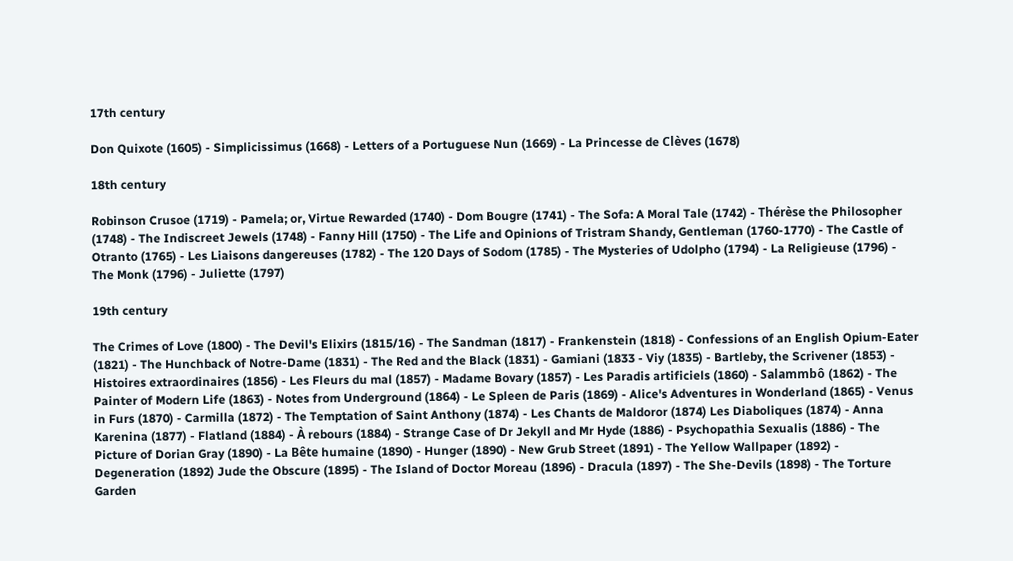17th century

Don Quixote (1605) - Simplicissimus (1668) - Letters of a Portuguese Nun (1669) - La Princesse de Clèves (1678)

18th century

Robinson Crusoe (1719) - Pamela; or, Virtue Rewarded (1740) - Dom Bougre (1741) - The Sofa: A Moral Tale (1742) - Thérèse the Philosopher (1748) - The Indiscreet Jewels (1748) - Fanny Hill (1750) - The Life and Opinions of Tristram Shandy, Gentleman (1760-1770) - The Castle of Otranto (1765) - Les Liaisons dangereuses (1782) - The 120 Days of Sodom (1785) - The Mysteries of Udolpho (1794) - La Religieuse (1796) - The Monk (1796) - Juliette (1797)

19th century

The Crimes of Love (1800) - The Devil's Elixirs (1815/16) - The Sandman (1817) - Frankenstein (1818) - Confessions of an English Opium-Eater (1821) - The Hunchback of Notre-Dame (1831) - The Red and the Black (1831) - Gamiani (1833 - Viy (1835) - Bartleby, the Scrivener (1853) - Histoires extraordinaires (1856) - Les Fleurs du mal (1857) - Madame Bovary (1857) - Les Paradis artificiels (1860) - Salammbô (1862) - The Painter of Modern Life (1863) - Notes from Underground (1864) - Le Spleen de Paris (1869) - Alice's Adventures in Wonderland (1865) - Venus in Furs (1870) - Carmilla (1872) - The Temptation of Saint Anthony (1874) - Les Chants de Maldoror (1874) Les Diaboliques (1874) - Anna Karenina (1877) - Flatland (1884) - À rebours (1884) - Strange Case of Dr Jekyll and Mr Hyde (1886) - Psychopathia Sexualis (1886) - The Picture of Dorian Gray (1890) - La Bête humaine (1890) - Hunger (1890) - New Grub Street (1891) - The Yellow Wallpaper (1892) - Degeneration (1892) Jude the Obscure (1895) - The Island of Doctor Moreau (1896) - Dracula (1897) - The She-Devils (1898) - The Torture Garden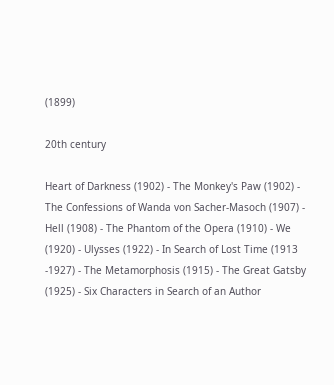(1899)

20th century

Heart of Darkness (1902) - The Monkey's Paw (1902) - The Confessions of Wanda von Sacher-Masoch (1907) - Hell (1908) - The Phantom of the Opera (1910) - We (1920) - Ulysses (1922) - In Search of Lost Time (1913 -1927) - The Metamorphosis (1915) - The Great Gatsby (1925) - Six Characters in Search of an Author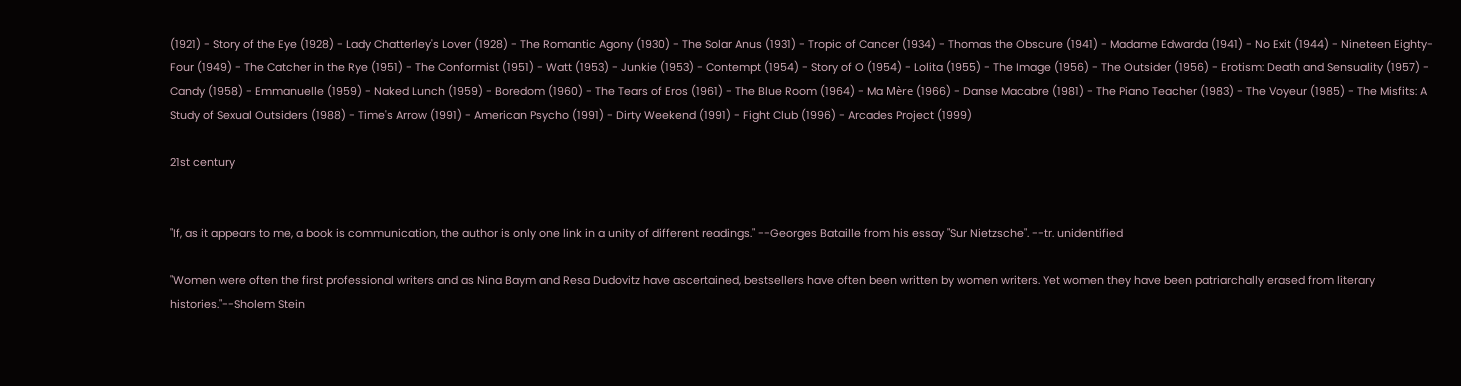(1921) - Story of the Eye (1928) - Lady Chatterley's Lover (1928) - The Romantic Agony (1930) - The Solar Anus (1931) - Tropic of Cancer (1934) - Thomas the Obscure (1941) - Madame Edwarda (1941) - No Exit (1944) - Nineteen Eighty-Four (1949) - The Catcher in the Rye (1951) - The Conformist (1951) - Watt (1953) - Junkie (1953) - Contempt (1954) - Story of O (1954) - Lolita (1955) - The Image (1956) - The Outsider (1956) - Erotism: Death and Sensuality (1957) - Candy (1958) - Emmanuelle (1959) - Naked Lunch (1959) - Boredom (1960) - The Tears of Eros (1961) - The Blue Room (1964) - Ma Mère (1966) - Danse Macabre (1981) - The Piano Teacher (1983) - The Voyeur (1985) - The Misfits: A Study of Sexual Outsiders (1988) - Time's Arrow (1991) - American Psycho (1991) - Dirty Weekend (1991) - Fight Club (1996) - Arcades Project (1999)

21st century


"If, as it appears to me, a book is communication, the author is only one link in a unity of different readings." --Georges Bataille from his essay "Sur Nietzsche". --tr. unidentified

"Women were often the first professional writers and as Nina Baym and Resa Dudovitz have ascertained, bestsellers have often been written by women writers. Yet women they have been patriarchally erased from literary histories."--Sholem Stein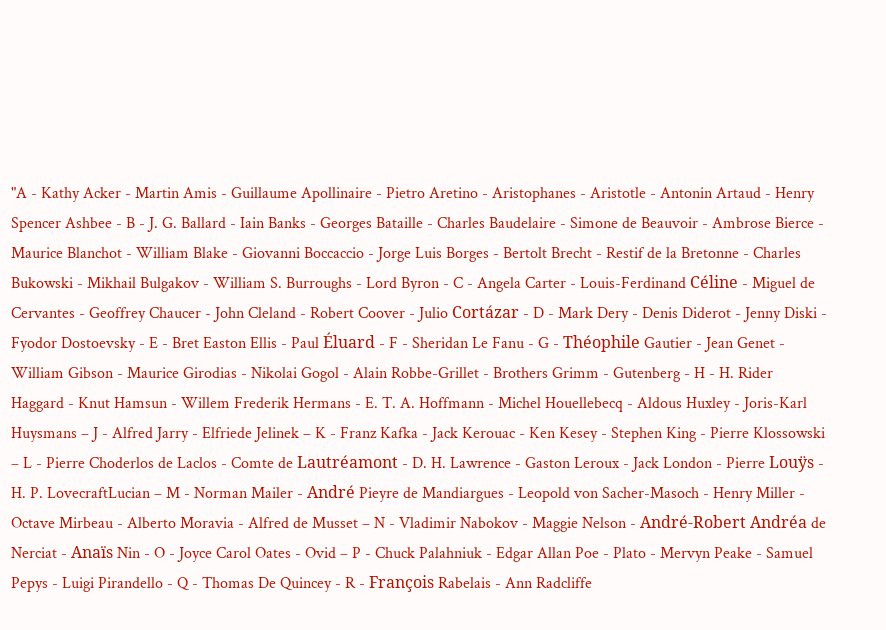"A - Kathy Acker - Martin Amis - Guillaume Apollinaire - Pietro Aretino - Aristophanes - Aristotle - Antonin Artaud - Henry Spencer Ashbee - B - J. G. Ballard - Iain Banks - Georges Bataille - Charles Baudelaire - Simone de Beauvoir - Ambrose Bierce - Maurice Blanchot - William Blake - Giovanni Boccaccio - Jorge Luis Borges - Bertolt Brecht - Restif de la Bretonne - Charles Bukowski - Mikhail Bulgakov - William S. Burroughs - Lord Byron - C - Angela Carter - Louis-Ferdinand Céline - Miguel de Cervantes - Geoffrey Chaucer - John Cleland - Robert Coover - Julio Cortázar - D - Mark Dery - Denis Diderot - Jenny Diski - Fyodor Dostoevsky - E - Bret Easton Ellis - Paul Éluard - F - Sheridan Le Fanu - G - Théophile Gautier - Jean Genet - William Gibson - Maurice Girodias - Nikolai Gogol - Alain Robbe-Grillet - Brothers Grimm - Gutenberg - H - H. Rider Haggard - Knut Hamsun - Willem Frederik Hermans - E. T. A. Hoffmann - Michel Houellebecq - Aldous Huxley - Joris-Karl Huysmans – J - Alfred Jarry - Elfriede Jelinek – K - Franz Kafka - Jack Kerouac - Ken Kesey - Stephen King - Pierre Klossowski – L - Pierre Choderlos de Laclos - Comte de Lautréamont - D. H. Lawrence - Gaston Leroux - Jack London - Pierre Louÿs - H. P. LovecraftLucian – M - Norman Mailer - André Pieyre de Mandiargues - Leopold von Sacher-Masoch - Henry Miller - Octave Mirbeau - Alberto Moravia - Alfred de Musset – N - Vladimir Nabokov - Maggie Nelson - André-Robert Andréa de Nerciat - Anaïs Nin - O - Joyce Carol Oates - Ovid – P - Chuck Palahniuk - Edgar Allan Poe - Plato - Mervyn Peake - Samuel Pepys - Luigi Pirandello - Q - Thomas De Quincey - R - François Rabelais - Ann Radcliffe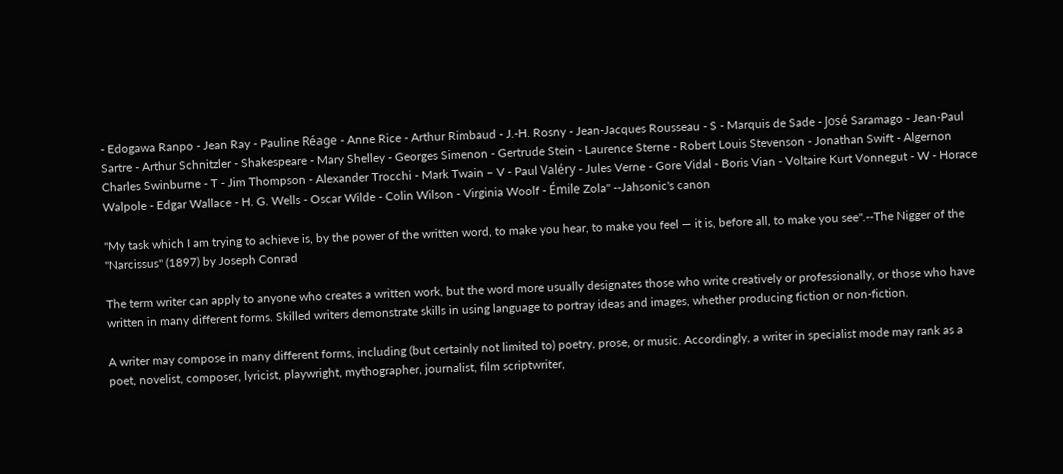- Edogawa Ranpo - Jean Ray - Pauline Réage - Anne Rice - Arthur Rimbaud - J.-H. Rosny - Jean-Jacques Rousseau - S - Marquis de Sade - José Saramago - Jean-Paul Sartre - Arthur Schnitzler - Shakespeare - Mary Shelley - Georges Simenon - Gertrude Stein - Laurence Sterne - Robert Louis Stevenson - Jonathan Swift - Algernon Charles Swinburne - T - Jim Thompson - Alexander Trocchi - Mark Twain – V - Paul Valéry - Jules Verne - Gore Vidal - Boris Vian - Voltaire Kurt Vonnegut - W - Horace Walpole - Edgar Wallace - H. G. Wells - Oscar Wilde - Colin Wilson - Virginia Woolf - Émile Zola" --Jahsonic's canon

"My task which I am trying to achieve is, by the power of the written word, to make you hear, to make you feel — it is, before all, to make you see".--The Nigger of the "Narcissus" (1897) by Joseph Conrad

The term writer can apply to anyone who creates a written work, but the word more usually designates those who write creatively or professionally, or those who have written in many different forms. Skilled writers demonstrate skills in using language to portray ideas and images, whether producing fiction or non-fiction.

A writer may compose in many different forms, including (but certainly not limited to) poetry, prose, or music. Accordingly, a writer in specialist mode may rank as a poet, novelist, composer, lyricist, playwright, mythographer, journalist, film scriptwriter,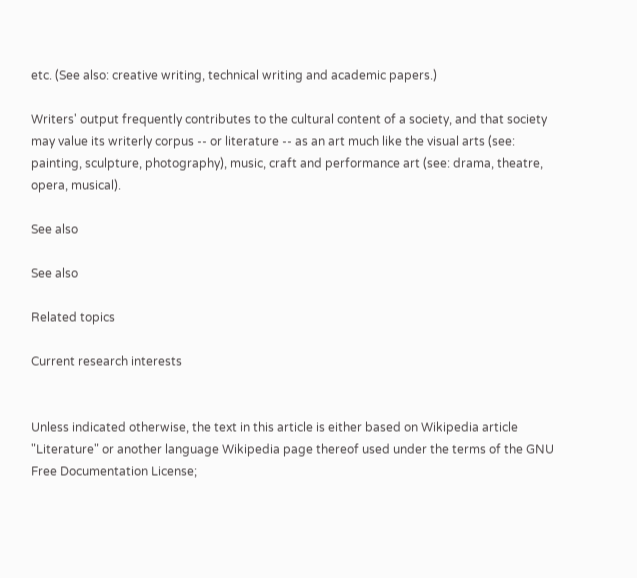etc. (See also: creative writing, technical writing and academic papers.)

Writers' output frequently contributes to the cultural content of a society, and that society may value its writerly corpus -- or literature -- as an art much like the visual arts (see: painting, sculpture, photography), music, craft and performance art (see: drama, theatre, opera, musical).

See also

See also

Related topics

Current research interests


Unless indicated otherwise, the text in this article is either based on Wikipedia article "Literature" or another language Wikipedia page thereof used under the terms of the GNU Free Documentation License;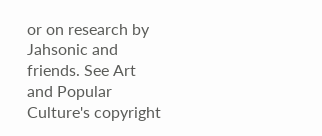or on research by Jahsonic and friends. See Art and Popular Culture's copyright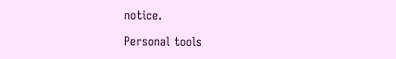notice.

Personal tools